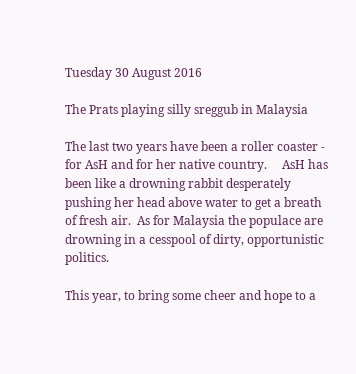Tuesday 30 August 2016

The Prats playing silly sreggub in Malaysia

The last two years have been a roller coaster - for AsH and for her native country.     AsH has been like a drowning rabbit desperately pushing her head above water to get a breath of fresh air.  As for Malaysia the populace are drowning in a cesspool of dirty, opportunistic politics.

This year, to bring some cheer and hope to a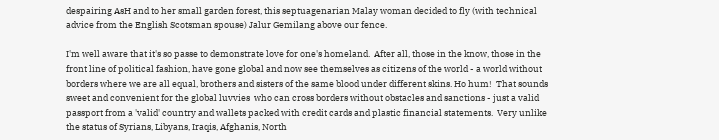despairing AsH and to her small garden forest, this septuagenarian Malay woman decided to fly (with technical advice from the English Scotsman spouse) Jalur Gemilang above our fence.

I'm well aware that it's so passe to demonstrate love for one's homeland.  After all, those in the know, those in the front line of political fashion, have gone global and now see themselves as citizens of the world - a world without borders where we are all equal, brothers and sisters of the same blood under different skins. Ho hum!  That sounds sweet and convenient for the global luvvies  who can cross borders without obstacles and sanctions - just a valid passport from a 'valid' country and wallets packed with credit cards and plastic financial statements.  Very unlike the status of Syrians, Libyans, Iraqis, Afghanis, North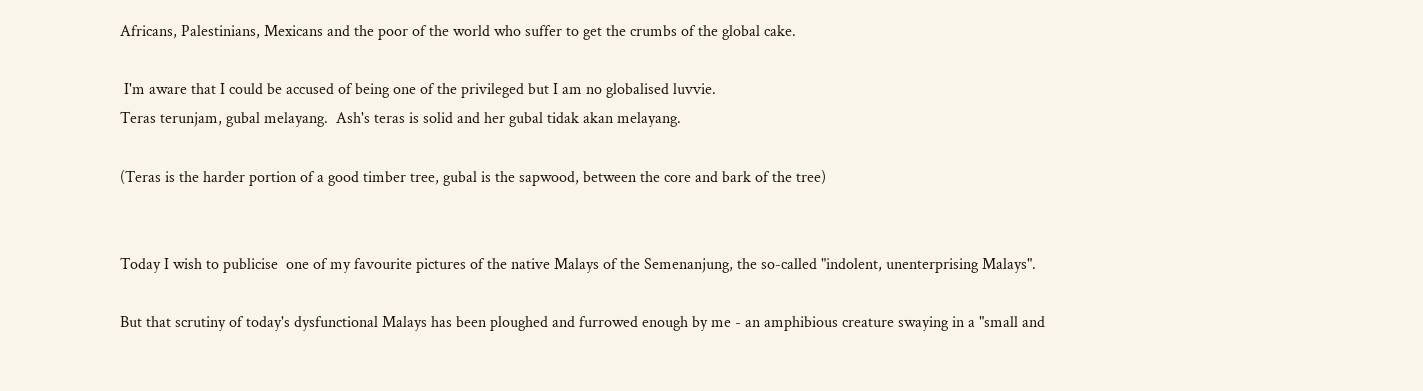Africans, Palestinians, Mexicans and the poor of the world who suffer to get the crumbs of the global cake.

 I'm aware that I could be accused of being one of the privileged but I am no globalised luvvie.
Teras terunjam, gubal melayang.  Ash's teras is solid and her gubal tidak akan melayang.

(Teras is the harder portion of a good timber tree, gubal is the sapwood, between the core and bark of the tree)


Today I wish to publicise  one of my favourite pictures of the native Malays of the Semenanjung, the so-called "indolent, unenterprising Malays".

But that scrutiny of today's dysfunctional Malays has been ploughed and furrowed enough by me - an amphibious creature swaying in a "small and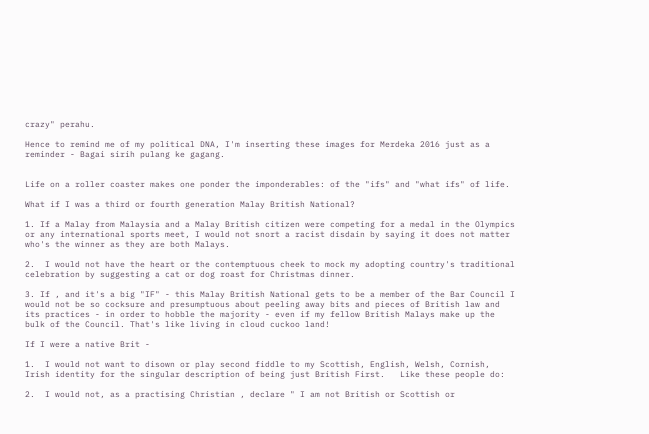crazy" perahu.

Hence to remind me of my political DNA, I'm inserting these images for Merdeka 2016 just as a reminder - Bagai sirih pulang ke gagang.


Life on a roller coaster makes one ponder the imponderables: of the "ifs" and "what ifs" of life.

What if I was a third or fourth generation Malay British National?

1. If a Malay from Malaysia and a Malay British citizen were competing for a medal in the Olympics or any international sports meet, I would not snort a racist disdain by saying it does not matter who's the winner as they are both Malays.

2.  I would not have the heart or the contemptuous cheek to mock my adopting country's traditional celebration by suggesting a cat or dog roast for Christmas dinner.

3. If , and it's a big "IF" - this Malay British National gets to be a member of the Bar Council I would not be so cocksure and presumptuous about peeling away bits and pieces of British law and its practices - in order to hobble the majority - even if my fellow British Malays make up the bulk of the Council. That's like living in cloud cuckoo land!

If I were a native Brit -

1.  I would not want to disown or play second fiddle to my Scottish, English, Welsh, Cornish, Irish identity for the singular description of being just British First.   Like these people do:

2.  I would not, as a practising Christian , declare " I am not British or Scottish or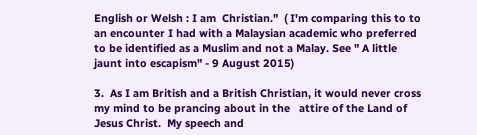English or Welsh : I am  Christian."  ( I'm comparing this to to an encounter I had with a Malaysian academic who preferred to be identified as a Muslim and not a Malay. See " A little jaunt into escapism" - 9 August 2015)

3.  As I am British and a British Christian, it would never cross my mind to be prancing about in the   attire of the Land of Jesus Christ.  My speech and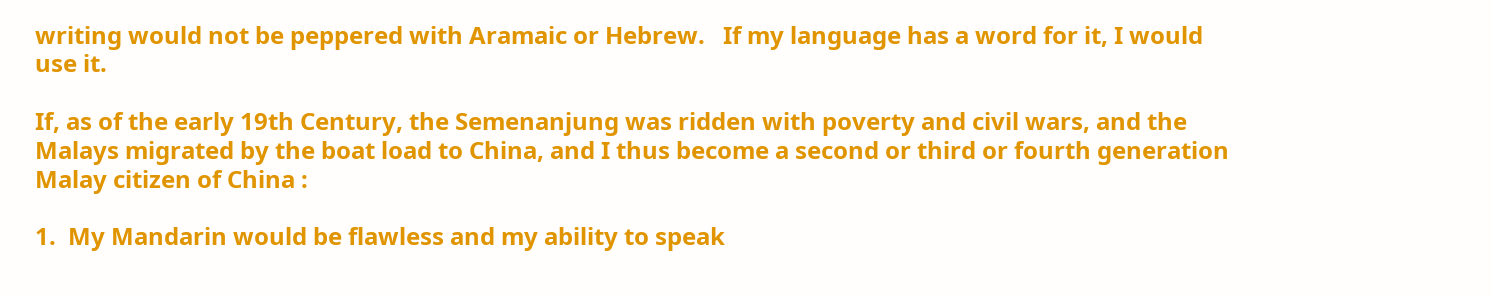writing would not be peppered with Aramaic or Hebrew.   If my language has a word for it, I would use it.

If, as of the early 19th Century, the Semenanjung was ridden with poverty and civil wars, and the Malays migrated by the boat load to China, and I thus become a second or third or fourth generation Malay citizen of China :

1.  My Mandarin would be flawless and my ability to speak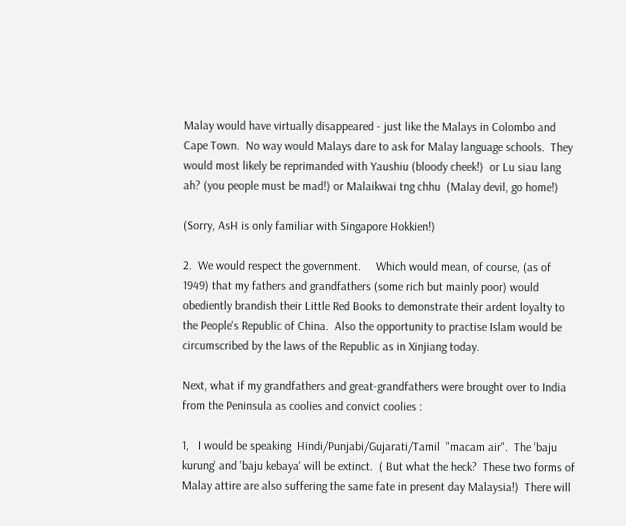Malay would have virtually disappeared - just like the Malays in Colombo and Cape Town.  No way would Malays dare to ask for Malay language schools.  They would most likely be reprimanded with Yaushiu (bloody cheek!)  or Lu siau lang ah? (you people must be mad!) or Malaikwai tng chhu  (Malay devil, go home!)

(Sorry, AsH is only familiar with Singapore Hokkien!)

2.  We would respect the government.     Which would mean, of course, (as of 1949) that my fathers and grandfathers (some rich but mainly poor) would obediently brandish their Little Red Books to demonstrate their ardent loyalty to the People's Republic of China.  Also the opportunity to practise Islam would be circumscribed by the laws of the Republic as in Xinjiang today.

Next, what if my grandfathers and great-grandfathers were brought over to India from the Peninsula as coolies and convict coolies :

1,   I would be speaking  Hindi/Punjabi/Gujarati/Tamil  "macam air".  The 'baju kurung' and 'baju kebaya' will be extinct.  ( But what the heck?  These two forms of Malay attire are also suffering the same fate in present day Malaysia!)  There will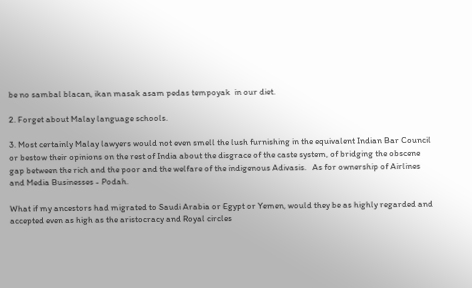be no sambal blacan, ikan masak asam pedas tempoyak  in our diet.

2. Forget about Malay language schools.

3. Most certainly Malay lawyers would not even smell the lush furnishing in the equivalent Indian Bar Council or bestow their opinions on the rest of India about the disgrace of the caste system, of bridging the obscene gap between the rich and the poor and the welfare of the indigenous Adivasis.   As for ownership of Airlines and Media Businesses - Podah.

What if my ancestors had migrated to Saudi Arabia or Egypt or Yemen, would they be as highly regarded and accepted even as high as the aristocracy and Royal circles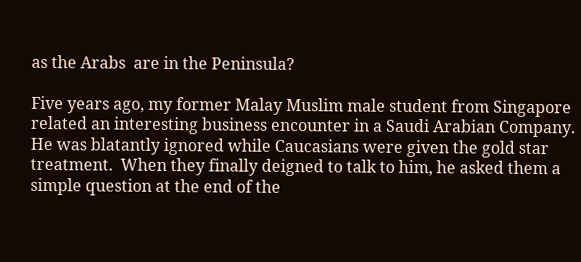as the Arabs  are in the Peninsula?

Five years ago, my former Malay Muslim male student from Singapore related an interesting business encounter in a Saudi Arabian Company.  He was blatantly ignored while Caucasians were given the gold star treatment.  When they finally deigned to talk to him, he asked them a simple question at the end of the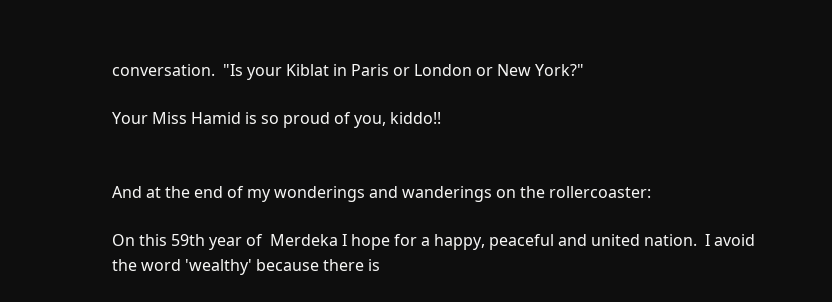conversation.  "Is your Kiblat in Paris or London or New York?"

Your Miss Hamid is so proud of you, kiddo!!


And at the end of my wonderings and wanderings on the rollercoaster:

On this 59th year of  Merdeka I hope for a happy, peaceful and united nation.  I avoid the word 'wealthy' because there is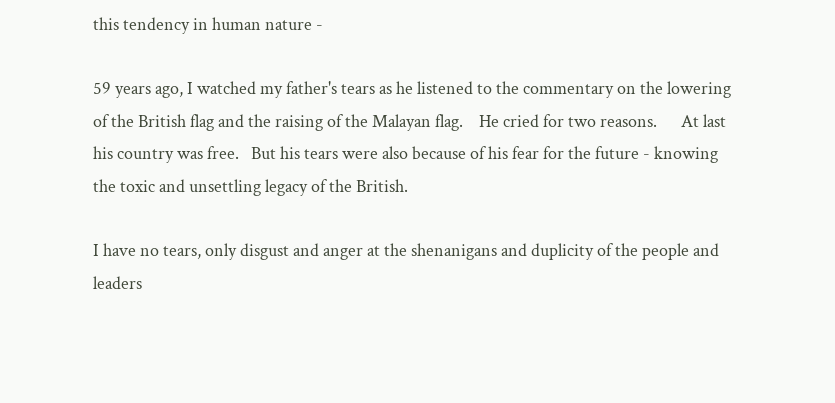this tendency in human nature -

59 years ago, I watched my father's tears as he listened to the commentary on the lowering of the British flag and the raising of the Malayan flag.    He cried for two reasons.      At last his country was free.   But his tears were also because of his fear for the future - knowing the toxic and unsettling legacy of the British.

I have no tears, only disgust and anger at the shenanigans and duplicity of the people and leaders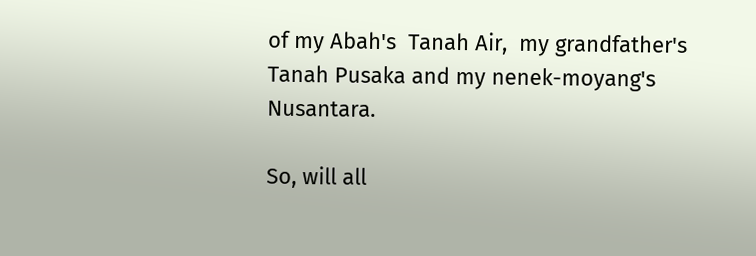of my Abah's  Tanah Air,  my grandfather's Tanah Pusaka and my nenek-moyang's Nusantara.

So, will all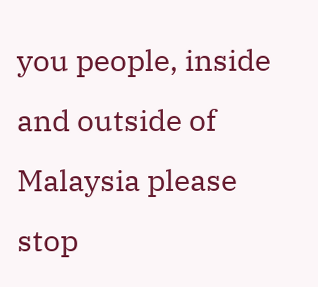you people, inside and outside of Malaysia please stop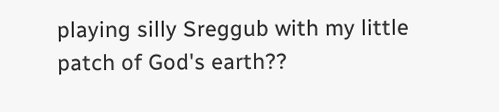playing silly Sreggub with my little patch of God's earth??